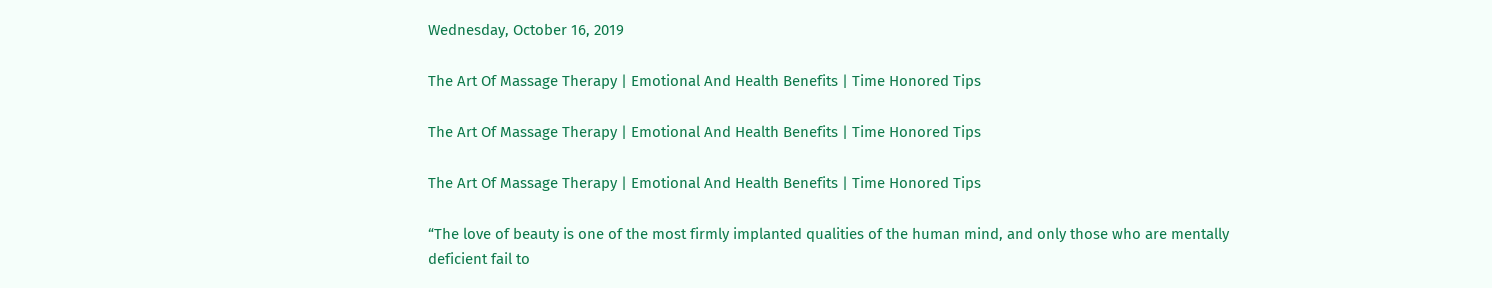Wednesday, October 16, 2019

The Art Of Massage Therapy | Emotional And Health Benefits | Time Honored Tips

The Art Of Massage Therapy | Emotional And Health Benefits | Time Honored Tips

The Art Of Massage Therapy | Emotional And Health Benefits | Time Honored Tips

“The love of beauty is one of the most firmly implanted qualities of the human mind, and only those who are mentally deficient fail to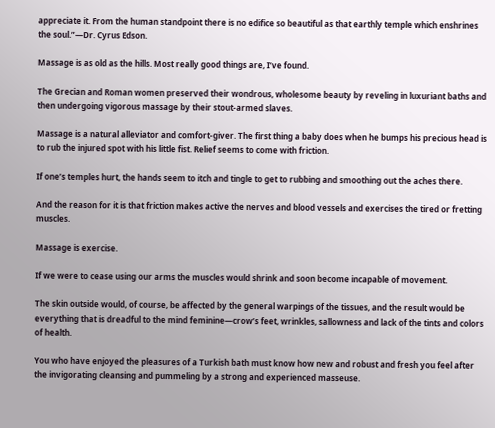appreciate it. From the human standpoint there is no edifice so beautiful as that earthly temple which enshrines the soul.”—Dr. Cyrus Edson.

Massage is as old as the hills. Most really good things are, I’ve found.

The Grecian and Roman women preserved their wondrous, wholesome beauty by reveling in luxuriant baths and then undergoing vigorous massage by their stout-armed slaves.

Massage is a natural alleviator and comfort-giver. The first thing a baby does when he bumps his precious head is to rub the injured spot with his little fist. Relief seems to come with friction.

If one’s temples hurt, the hands seem to itch and tingle to get to rubbing and smoothing out the aches there.

And the reason for it is that friction makes active the nerves and blood vessels and exercises the tired or fretting muscles.

Massage is exercise.

If we were to cease using our arms the muscles would shrink and soon become incapable of movement.

The skin outside would, of course, be affected by the general warpings of the tissues, and the result would be everything that is dreadful to the mind feminine—crow’s feet, wrinkles, sallowness and lack of the tints and colors of health.

You who have enjoyed the pleasures of a Turkish bath must know how new and robust and fresh you feel after the invigorating cleansing and pummeling by a strong and experienced masseuse.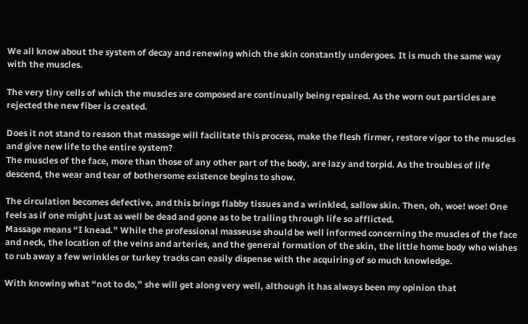We all know about the system of decay and renewing which the skin constantly undergoes. It is much the same way with the muscles.

The very tiny cells of which the muscles are composed are continually being repaired. As the worn out particles are rejected the new fiber is created.

Does it not stand to reason that massage will facilitate this process, make the flesh firmer, restore vigor to the muscles and give new life to the entire system?
The muscles of the face, more than those of any other part of the body, are lazy and torpid. As the troubles of life descend, the wear and tear of bothersome existence begins to show.

The circulation becomes defective, and this brings flabby tissues and a wrinkled, sallow skin. Then, oh, woe! woe! One feels as if one might just as well be dead and gone as to be trailing through life so afflicted.
Massage means “I knead.” While the professional masseuse should be well informed concerning the muscles of the face and neck, the location of the veins and arteries, and the general formation of the skin, the little home body who wishes to rub away a few wrinkles or turkey tracks can easily dispense with the acquiring of so much knowledge.

With knowing what “not to do,” she will get along very well, although it has always been my opinion that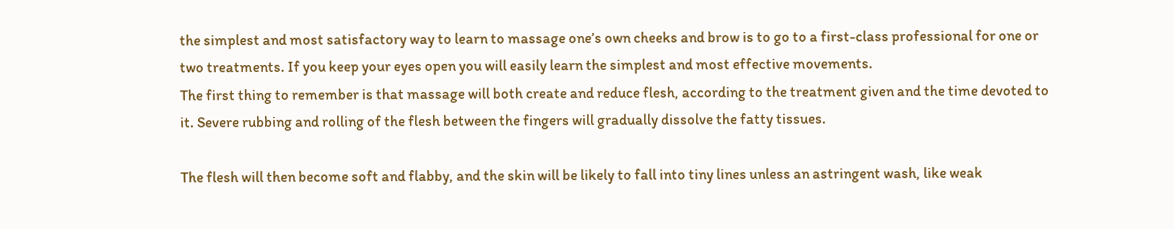the simplest and most satisfactory way to learn to massage one’s own cheeks and brow is to go to a first-class professional for one or two treatments. If you keep your eyes open you will easily learn the simplest and most effective movements.
The first thing to remember is that massage will both create and reduce flesh, according to the treatment given and the time devoted to it. Severe rubbing and rolling of the flesh between the fingers will gradually dissolve the fatty tissues.

The flesh will then become soft and flabby, and the skin will be likely to fall into tiny lines unless an astringent wash, like weak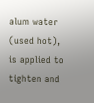alum water (used hot), is applied to tighten and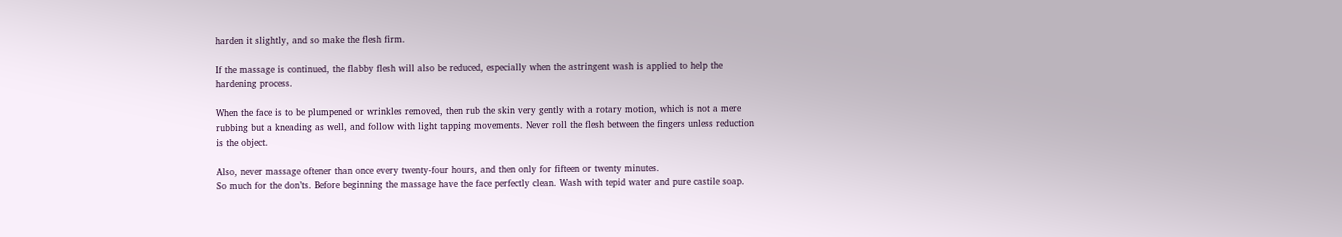harden it slightly, and so make the flesh firm.

If the massage is continued, the flabby flesh will also be reduced, especially when the astringent wash is applied to help the hardening process.

When the face is to be plumpened or wrinkles removed, then rub the skin very gently with a rotary motion, which is not a mere rubbing but a kneading as well, and follow with light tapping movements. Never roll the flesh between the fingers unless reduction is the object.

Also, never massage oftener than once every twenty-four hours, and then only for fifteen or twenty minutes.
So much for the don’ts. Before beginning the massage have the face perfectly clean. Wash with tepid water and pure castile soap.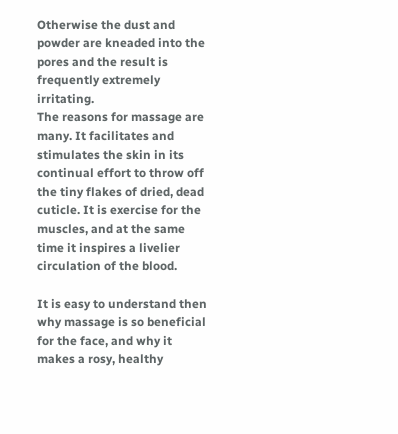Otherwise the dust and powder are kneaded into the pores and the result is frequently extremely irritating.
The reasons for massage are many. It facilitates and stimulates the skin in its continual effort to throw off the tiny flakes of dried, dead cuticle. It is exercise for the muscles, and at the same time it inspires a livelier circulation of the blood.

It is easy to understand then why massage is so beneficial for the face, and why it makes a rosy, healthy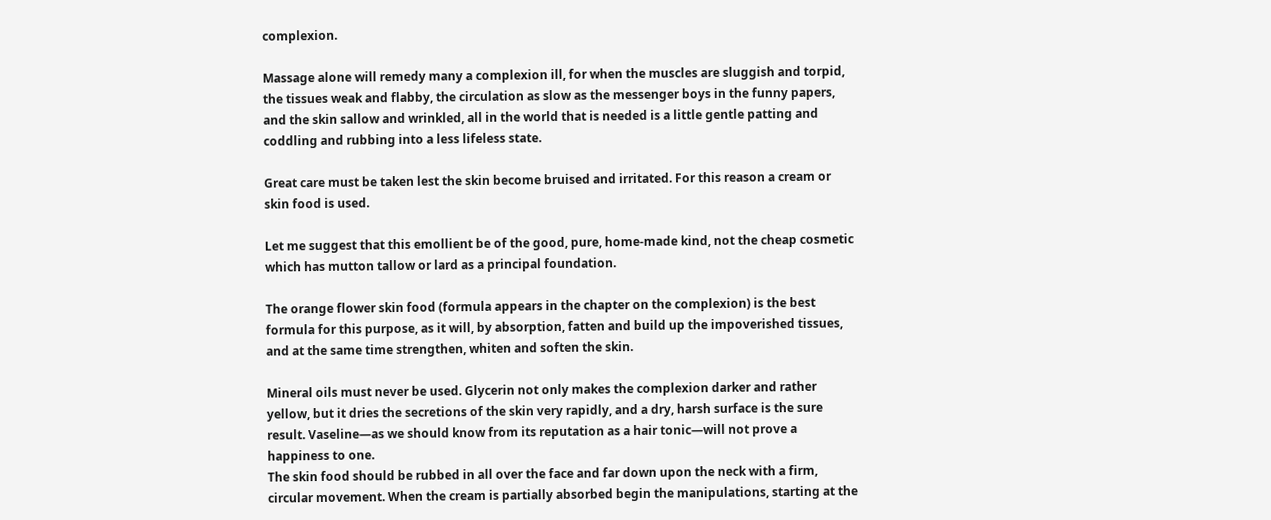complexion.

Massage alone will remedy many a complexion ill, for when the muscles are sluggish and torpid, the tissues weak and flabby, the circulation as slow as the messenger boys in the funny papers, and the skin sallow and wrinkled, all in the world that is needed is a little gentle patting and coddling and rubbing into a less lifeless state.

Great care must be taken lest the skin become bruised and irritated. For this reason a cream or skin food is used.

Let me suggest that this emollient be of the good, pure, home-made kind, not the cheap cosmetic which has mutton tallow or lard as a principal foundation.

The orange flower skin food (formula appears in the chapter on the complexion) is the best formula for this purpose, as it will, by absorption, fatten and build up the impoverished tissues, and at the same time strengthen, whiten and soften the skin.

Mineral oils must never be used. Glycerin not only makes the complexion darker and rather yellow, but it dries the secretions of the skin very rapidly, and a dry, harsh surface is the sure result. Vaseline—as we should know from its reputation as a hair tonic—will not prove a happiness to one.
The skin food should be rubbed in all over the face and far down upon the neck with a firm, circular movement. When the cream is partially absorbed begin the manipulations, starting at the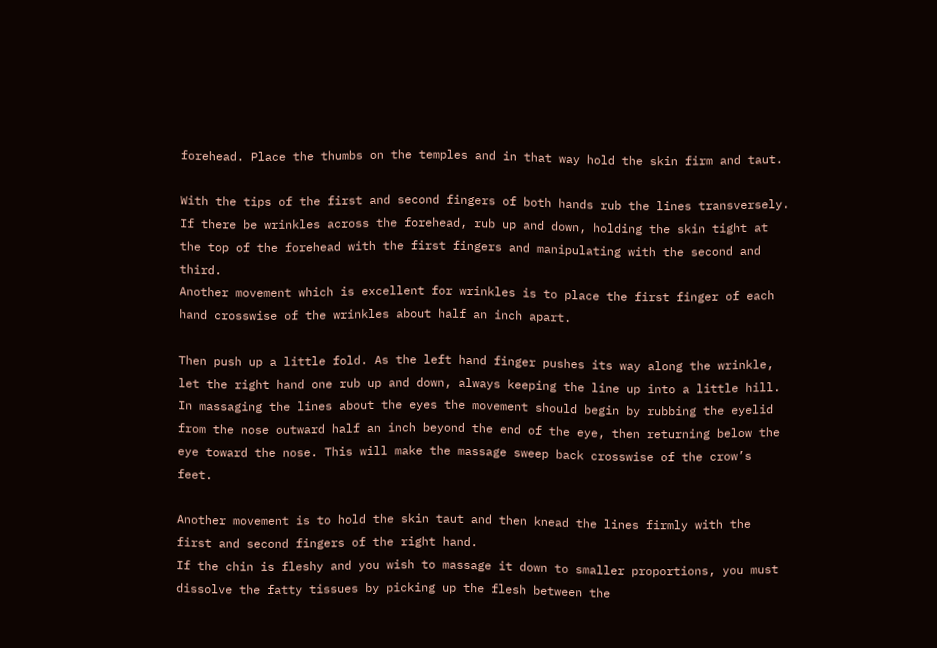forehead. Place the thumbs on the temples and in that way hold the skin firm and taut.

With the tips of the first and second fingers of both hands rub the lines transversely. If there be wrinkles across the forehead, rub up and down, holding the skin tight at the top of the forehead with the first fingers and manipulating with the second and third.
Another movement which is excellent for wrinkles is to place the first finger of each hand crosswise of the wrinkles about half an inch apart.

Then push up a little fold. As the left hand finger pushes its way along the wrinkle, let the right hand one rub up and down, always keeping the line up into a little hill.
In massaging the lines about the eyes the movement should begin by rubbing the eyelid from the nose outward half an inch beyond the end of the eye, then returning below the eye toward the nose. This will make the massage sweep back crosswise of the crow’s feet.

Another movement is to hold the skin taut and then knead the lines firmly with the first and second fingers of the right hand.
If the chin is fleshy and you wish to massage it down to smaller proportions, you must dissolve the fatty tissues by picking up the flesh between the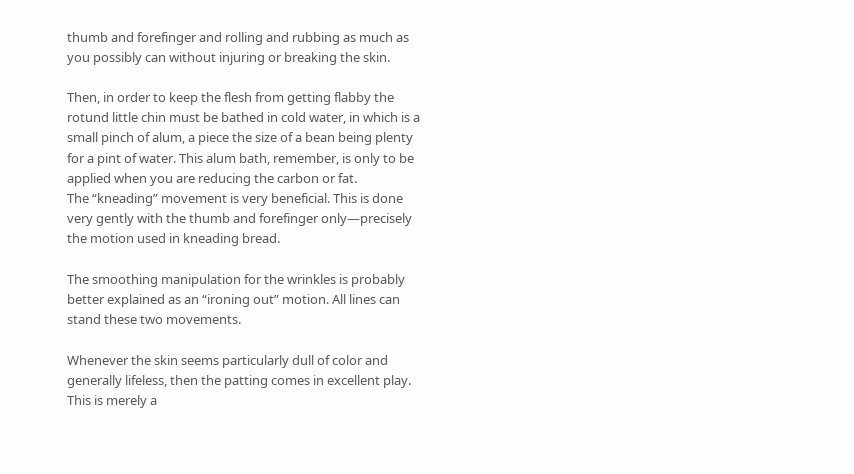thumb and forefinger and rolling and rubbing as much as you possibly can without injuring or breaking the skin.

Then, in order to keep the flesh from getting flabby the rotund little chin must be bathed in cold water, in which is a small pinch of alum, a piece the size of a bean being plenty for a pint of water. This alum bath, remember, is only to be applied when you are reducing the carbon or fat.
The “kneading” movement is very beneficial. This is done very gently with the thumb and forefinger only—precisely the motion used in kneading bread.

The smoothing manipulation for the wrinkles is probably better explained as an “ironing out” motion. All lines can stand these two movements.

Whenever the skin seems particularly dull of color and generally lifeless, then the patting comes in excellent play. This is merely a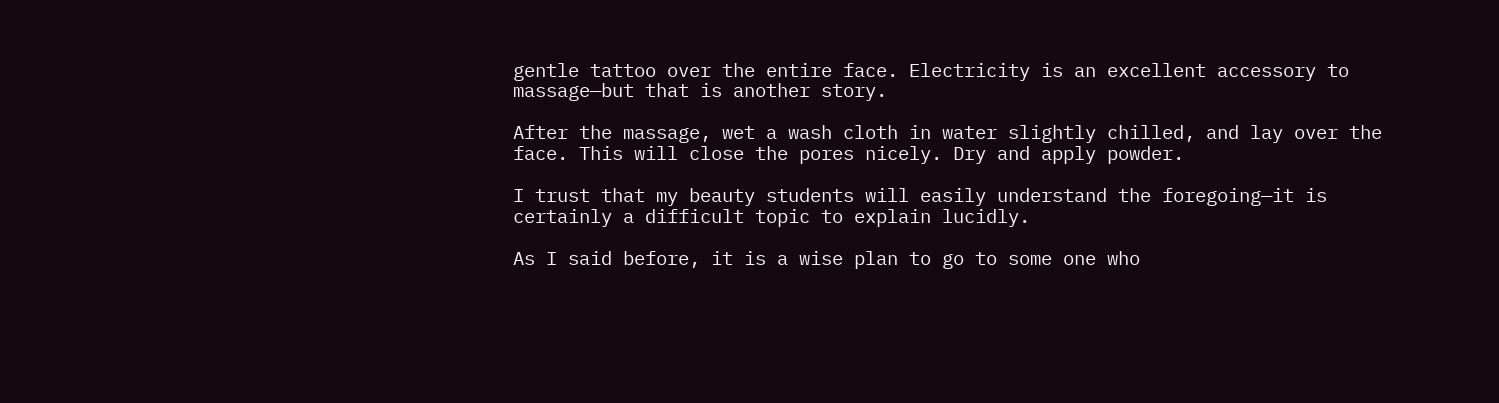gentle tattoo over the entire face. Electricity is an excellent accessory to massage—but that is another story.

After the massage, wet a wash cloth in water slightly chilled, and lay over the face. This will close the pores nicely. Dry and apply powder.

I trust that my beauty students will easily understand the foregoing—it is certainly a difficult topic to explain lucidly.

As I said before, it is a wise plan to go to some one who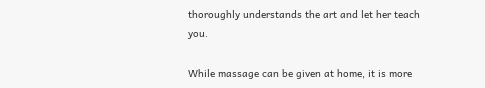thoroughly understands the art and let her teach you.

While massage can be given at home, it is more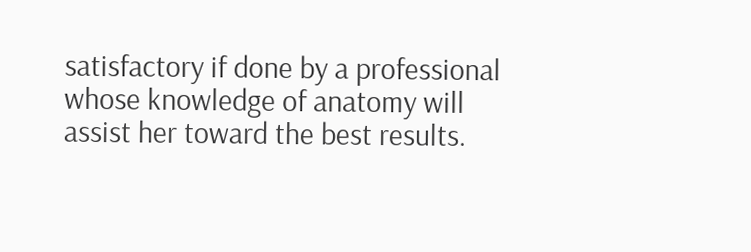satisfactory if done by a professional whose knowledge of anatomy will assist her toward the best results.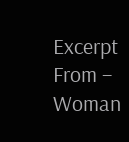Excerpt From – Woman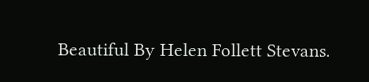Beautiful By Helen Follett Stevans.